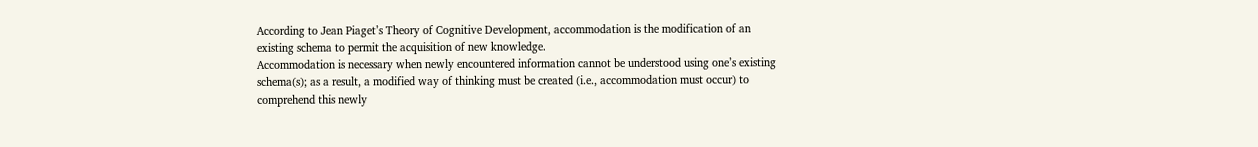According to Jean Piaget’s Theory of Cognitive Development, accommodation is the modification of an existing schema to permit the acquisition of new knowledge.
Accommodation is necessary when newly encountered information cannot be understood using one’s existing schema(s); as a result, a modified way of thinking must be created (i.e., accommodation must occur) to comprehend this newly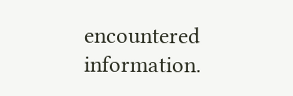encountered information.